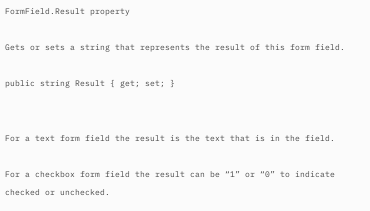FormField.Result property

Gets or sets a string that represents the result of this form field.

public string Result { get; set; }


For a text form field the result is the text that is in the field.

For a checkbox form field the result can be “1” or “0” to indicate checked or unchecked.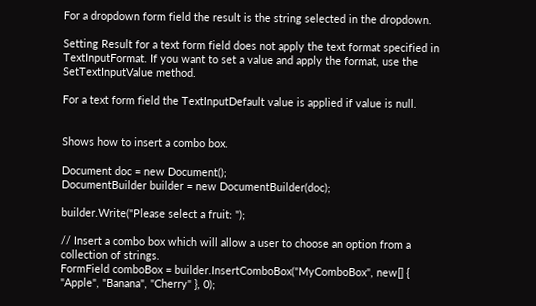For a dropdown form field the result is the string selected in the dropdown.

Setting Result for a text form field does not apply the text format specified in TextInputFormat. If you want to set a value and apply the format, use the SetTextInputValue method.

For a text form field the TextInputDefault value is applied if value is null.


Shows how to insert a combo box.

Document doc = new Document();
DocumentBuilder builder = new DocumentBuilder(doc);

builder.Write("Please select a fruit: ");

// Insert a combo box which will allow a user to choose an option from a collection of strings.
FormField comboBox = builder.InsertComboBox("MyComboBox", new[] { "Apple", "Banana", "Cherry" }, 0);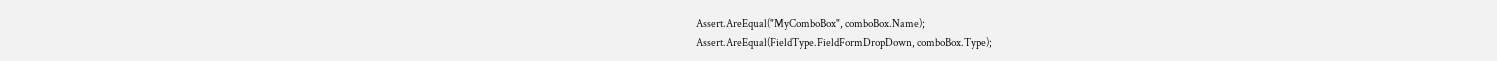Assert.AreEqual("MyComboBox", comboBox.Name);
Assert.AreEqual(FieldType.FieldFormDropDown, comboBox.Type);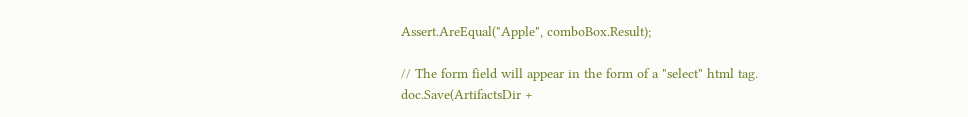Assert.AreEqual("Apple", comboBox.Result);

// The form field will appear in the form of a "select" html tag.
doc.Save(ArtifactsDir +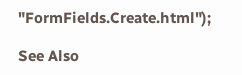"FormFields.Create.html");

See Also